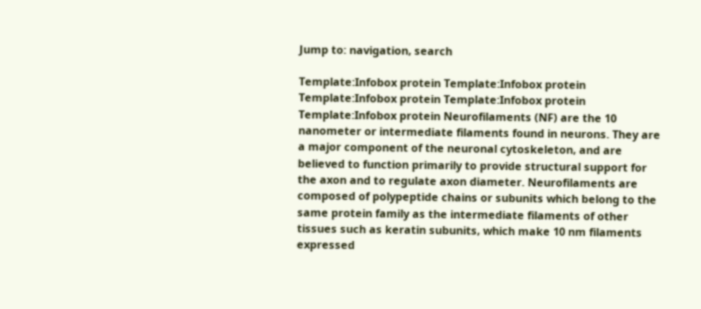Jump to: navigation, search

Template:Infobox protein Template:Infobox protein Template:Infobox protein Template:Infobox protein Template:Infobox protein Neurofilaments (NF) are the 10 nanometer or intermediate filaments found in neurons. They are a major component of the neuronal cytoskeleton, and are believed to function primarily to provide structural support for the axon and to regulate axon diameter. Neurofilaments are composed of polypeptide chains or subunits which belong to the same protein family as the intermediate filaments of other tissues such as keratin subunits, which make 10 nm filaments expressed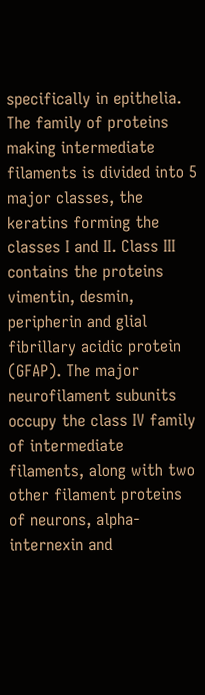specifically in epithelia. The family of proteins making intermediate filaments is divided into 5 major classes, the keratins forming the classes I and II. Class III contains the proteins vimentin, desmin, peripherin and glial fibrillary acidic protein (GFAP). The major neurofilament subunits occupy the class IV family of intermediate filaments, along with two other filament proteins of neurons, alpha-internexin and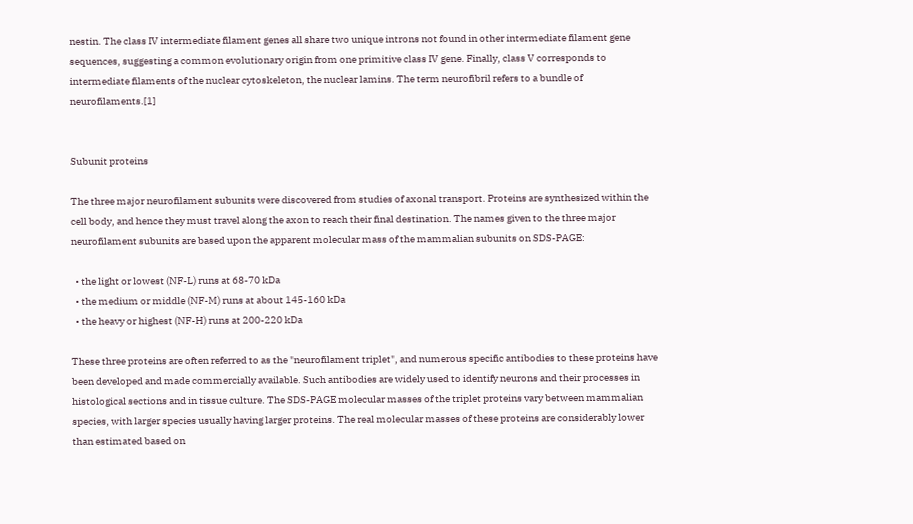nestin. The class IV intermediate filament genes all share two unique introns not found in other intermediate filament gene sequences, suggesting a common evolutionary origin from one primitive class IV gene. Finally, class V corresponds to intermediate filaments of the nuclear cytoskeleton, the nuclear lamins. The term neurofibril refers to a bundle of neurofilaments.[1]


Subunit proteins

The three major neurofilament subunits were discovered from studies of axonal transport. Proteins are synthesized within the cell body, and hence they must travel along the axon to reach their final destination. The names given to the three major neurofilament subunits are based upon the apparent molecular mass of the mammalian subunits on SDS-PAGE:

  • the light or lowest (NF-L) runs at 68-70 kDa
  • the medium or middle (NF-M) runs at about 145-160 kDa
  • the heavy or highest (NF-H) runs at 200-220 kDa

These three proteins are often referred to as the "neurofilament triplet", and numerous specific antibodies to these proteins have been developed and made commercially available. Such antibodies are widely used to identify neurons and their processes in histological sections and in tissue culture. The SDS-PAGE molecular masses of the triplet proteins vary between mammalian species, with larger species usually having larger proteins. The real molecular masses of these proteins are considerably lower than estimated based on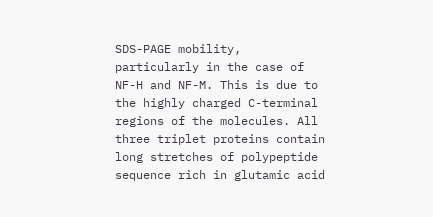SDS-PAGE mobility, particularly in the case of NF-H and NF-M. This is due to the highly charged C-terminal regions of the molecules. All three triplet proteins contain long stretches of polypeptide sequence rich in glutamic acid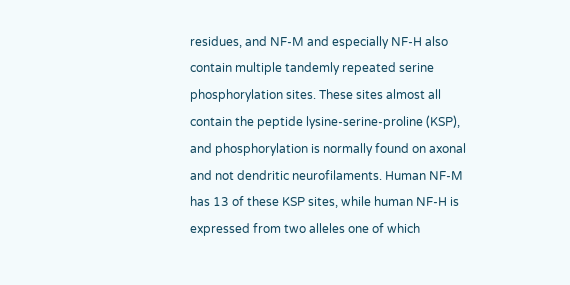residues, and NF-M and especially NF-H also contain multiple tandemly repeated serine phosphorylation sites. These sites almost all contain the peptide lysine-serine-proline (KSP), and phosphorylation is normally found on axonal and not dendritic neurofilaments. Human NF-M has 13 of these KSP sites, while human NF-H is expressed from two alleles one of which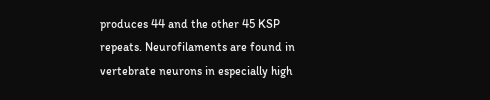produces 44 and the other 45 KSP repeats. Neurofilaments are found in vertebrate neurons in especially high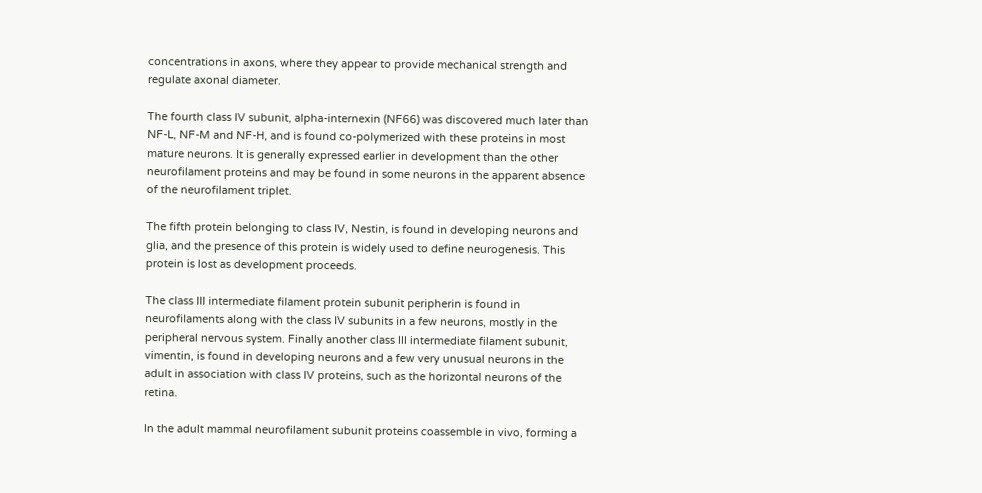concentrations in axons, where they appear to provide mechanical strength and regulate axonal diameter.

The fourth class IV subunit, alpha-internexin (NF66) was discovered much later than NF-L, NF-M and NF-H, and is found co-polymerized with these proteins in most mature neurons. It is generally expressed earlier in development than the other neurofilament proteins and may be found in some neurons in the apparent absence of the neurofilament triplet.

The fifth protein belonging to class IV, Nestin, is found in developing neurons and glia, and the presence of this protein is widely used to define neurogenesis. This protein is lost as development proceeds.

The class III intermediate filament protein subunit peripherin is found in neurofilaments along with the class IV subunits in a few neurons, mostly in the peripheral nervous system. Finally another class III intermediate filament subunit, vimentin, is found in developing neurons and a few very unusual neurons in the adult in association with class IV proteins, such as the horizontal neurons of the retina.

In the adult mammal neurofilament subunit proteins coassemble in vivo, forming a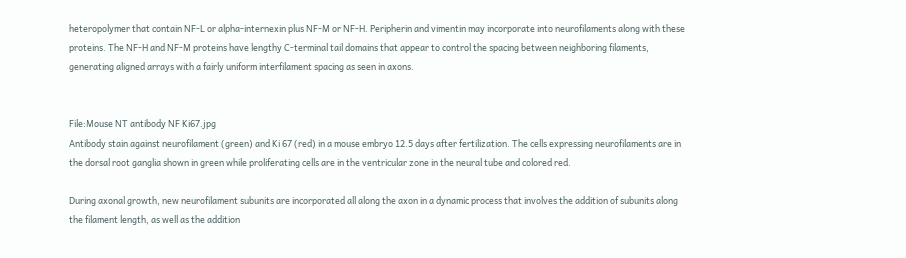heteropolymer that contain NF-L or alpha-internexin plus NF-M or NF-H. Peripherin and vimentin may incorporate into neurofilaments along with these proteins. The NF-H and NF-M proteins have lengthy C-terminal tail domains that appear to control the spacing between neighboring filaments, generating aligned arrays with a fairly uniform interfilament spacing as seen in axons.


File:Mouse NT antibody NF Ki67.jpg
Antibody stain against neurofilament (green) and Ki 67 (red) in a mouse embryo 12.5 days after fertilization. The cells expressing neurofilaments are in the dorsal root ganglia shown in green while proliferating cells are in the ventricular zone in the neural tube and colored red.

During axonal growth, new neurofilament subunits are incorporated all along the axon in a dynamic process that involves the addition of subunits along the filament length, as well as the addition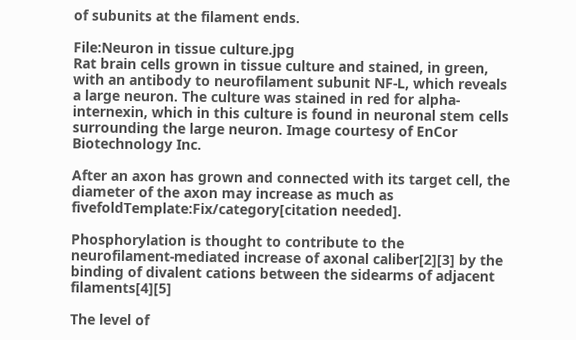of subunits at the filament ends.

File:Neuron in tissue culture.jpg
Rat brain cells grown in tissue culture and stained, in green, with an antibody to neurofilament subunit NF-L, which reveals a large neuron. The culture was stained in red for alpha-internexin, which in this culture is found in neuronal stem cells surrounding the large neuron. Image courtesy of EnCor Biotechnology Inc.

After an axon has grown and connected with its target cell, the diameter of the axon may increase as much as fivefoldTemplate:Fix/category[citation needed].

Phosphorylation is thought to contribute to the neurofilament-mediated increase of axonal caliber[2][3] by the binding of divalent cations between the sidearms of adjacent filaments[4][5]

The level of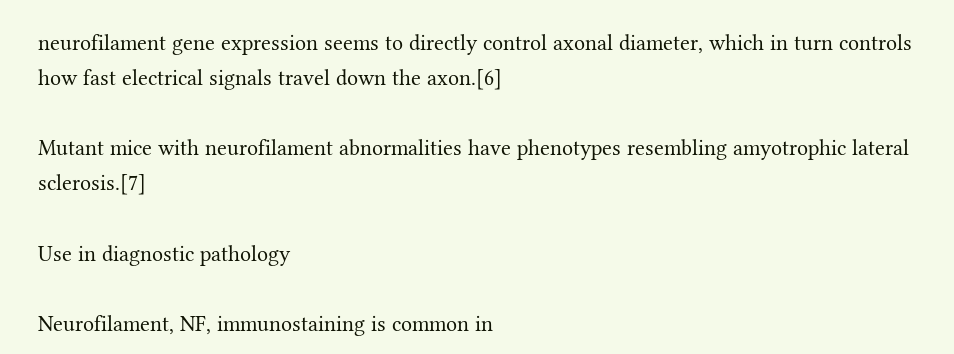neurofilament gene expression seems to directly control axonal diameter, which in turn controls how fast electrical signals travel down the axon.[6]

Mutant mice with neurofilament abnormalities have phenotypes resembling amyotrophic lateral sclerosis.[7]

Use in diagnostic pathology

Neurofilament, NF, immunostaining is common in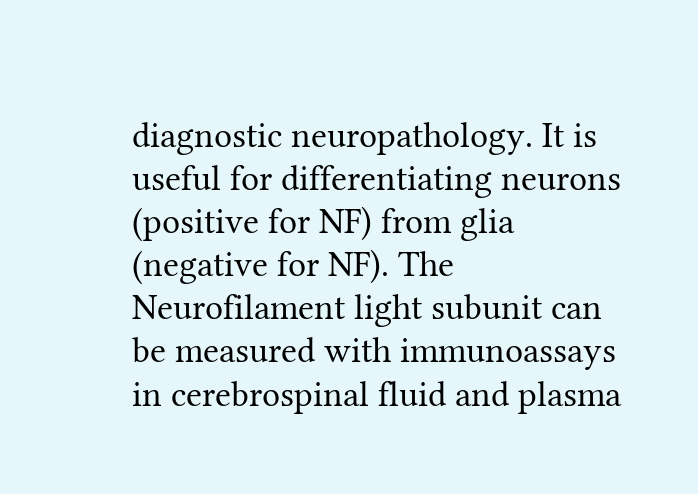diagnostic neuropathology. It is useful for differentiating neurons (positive for NF) from glia (negative for NF). The Neurofilament light subunit can be measured with immunoassays in cerebrospinal fluid and plasma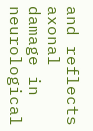and reflects axonal damage in neurological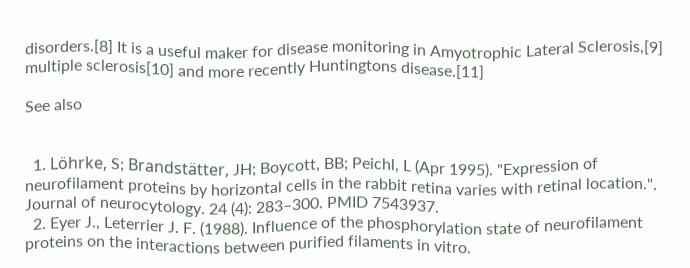disorders.[8] It is a useful maker for disease monitoring in Amyotrophic Lateral Sclerosis,[9] multiple sclerosis[10] and more recently Huntingtons disease.[11]

See also


  1. Löhrke, S; Brandstätter, JH; Boycott, BB; Peichl, L (Apr 1995). "Expression of neurofilament proteins by horizontal cells in the rabbit retina varies with retinal location.". Journal of neurocytology. 24 (4): 283–300. PMID 7543937.
  2. Eyer J., Leterrier J. F. (1988). Influence of the phosphorylation state of neurofilament proteins on the interactions between purified filaments in vitro.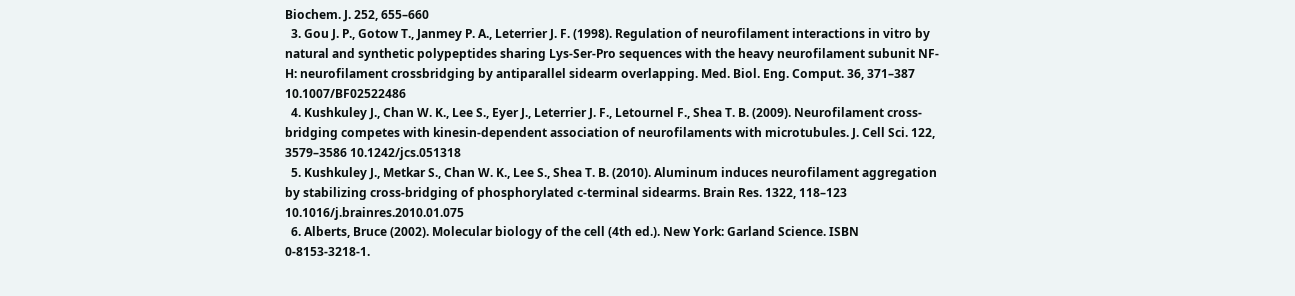Biochem. J. 252, 655–660
  3. Gou J. P., Gotow T., Janmey P. A., Leterrier J. F. (1998). Regulation of neurofilament interactions in vitro by natural and synthetic polypeptides sharing Lys-Ser-Pro sequences with the heavy neurofilament subunit NF-H: neurofilament crossbridging by antiparallel sidearm overlapping. Med. Biol. Eng. Comput. 36, 371–387 10.1007/BF02522486
  4. Kushkuley J., Chan W. K., Lee S., Eyer J., Leterrier J. F., Letournel F., Shea T. B. (2009). Neurofilament cross-bridging competes with kinesin-dependent association of neurofilaments with microtubules. J. Cell Sci. 122, 3579–3586 10.1242/jcs.051318
  5. Kushkuley J., Metkar S., Chan W. K., Lee S., Shea T. B. (2010). Aluminum induces neurofilament aggregation by stabilizing cross-bridging of phosphorylated c-terminal sidearms. Brain Res. 1322, 118–123 10.1016/j.brainres.2010.01.075
  6. Alberts, Bruce (2002). Molecular biology of the cell (4th ed.). New York: Garland Science. ISBN 0-8153-3218-1.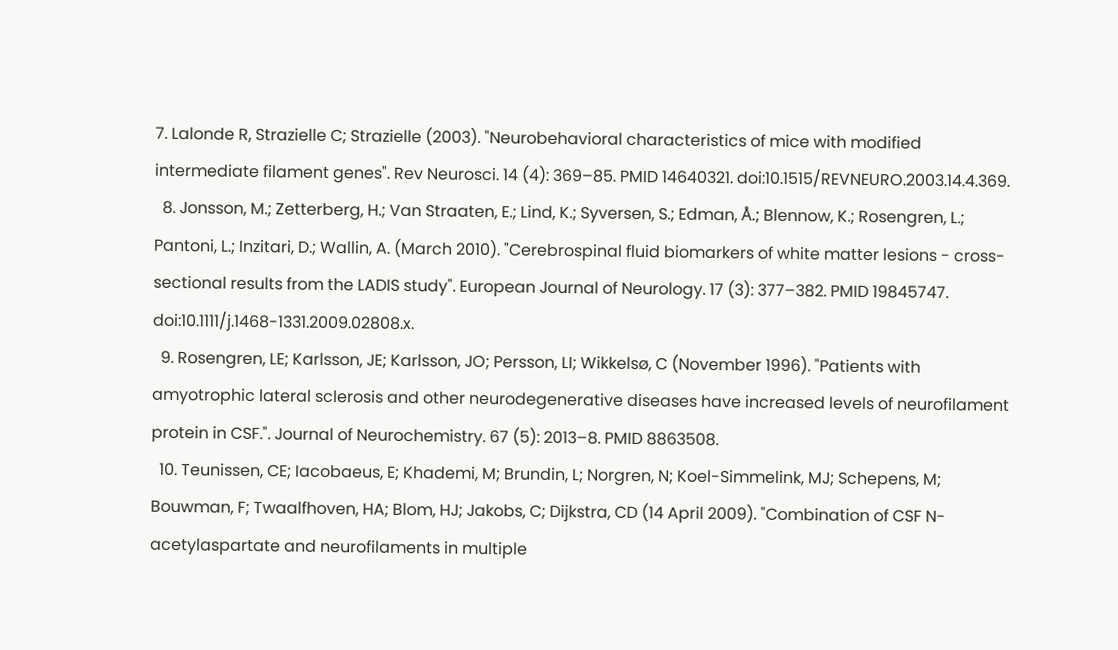7. Lalonde R, Strazielle C; Strazielle (2003). "Neurobehavioral characteristics of mice with modified intermediate filament genes". Rev Neurosci. 14 (4): 369–85. PMID 14640321. doi:10.1515/REVNEURO.2003.14.4.369.
  8. Jonsson, M.; Zetterberg, H.; Van Straaten, E.; Lind, K.; Syversen, S.; Edman, Å.; Blennow, K.; Rosengren, L.; Pantoni, L.; Inzitari, D.; Wallin, A. (March 2010). "Cerebrospinal fluid biomarkers of white matter lesions - cross-sectional results from the LADIS study". European Journal of Neurology. 17 (3): 377–382. PMID 19845747. doi:10.1111/j.1468-1331.2009.02808.x.
  9. Rosengren, LE; Karlsson, JE; Karlsson, JO; Persson, LI; Wikkelsø, C (November 1996). "Patients with amyotrophic lateral sclerosis and other neurodegenerative diseases have increased levels of neurofilament protein in CSF.". Journal of Neurochemistry. 67 (5): 2013–8. PMID 8863508.
  10. Teunissen, CE; Iacobaeus, E; Khademi, M; Brundin, L; Norgren, N; Koel-Simmelink, MJ; Schepens, M; Bouwman, F; Twaalfhoven, HA; Blom, HJ; Jakobs, C; Dijkstra, CD (14 April 2009). "Combination of CSF N-acetylaspartate and neurofilaments in multiple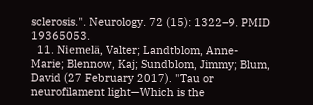sclerosis.". Neurology. 72 (15): 1322–9. PMID 19365053.
  11. Niemelä, Valter; Landtblom, Anne-Marie; Blennow, Kaj; Sundblom, Jimmy; Blum, David (27 February 2017). "Tau or neurofilament light—Which is the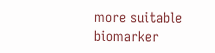more suitable biomarker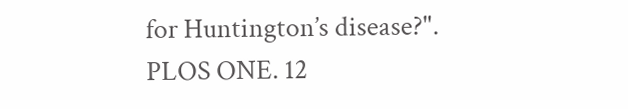for Huntington’s disease?". PLOS ONE. 12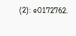(2): e0172762.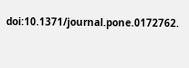doi:10.1371/journal.pone.0172762.